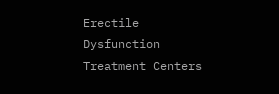Erectile Dysfunction Treatment Centers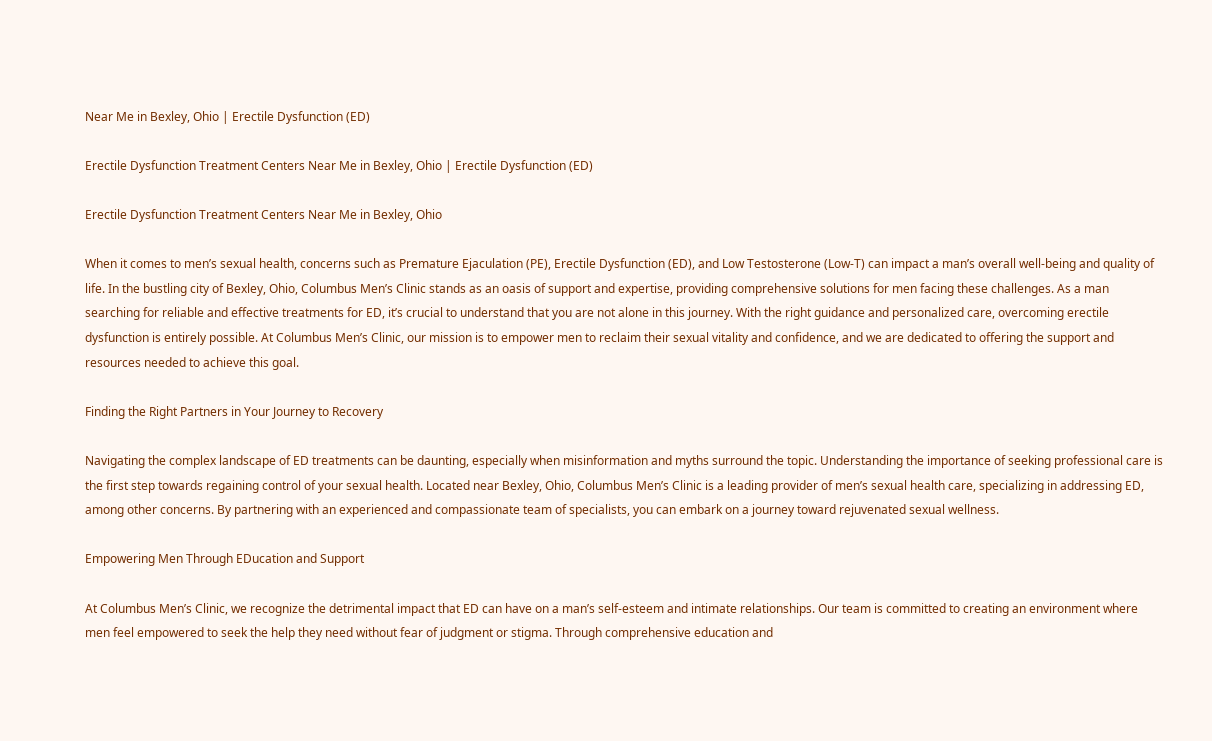Near Me in Bexley, Ohio | Erectile Dysfunction (ED)

Erectile Dysfunction Treatment Centers Near Me in Bexley, Ohio | Erectile Dysfunction (ED)

Erectile Dysfunction Treatment Centers Near Me in Bexley, Ohio

When it comes to men’s sexual health, concerns such as Premature Ejaculation (PE), Erectile Dysfunction (ED), and Low Testosterone (Low-T) can impact a man’s overall well-being and quality of life. In the bustling city of Bexley, Ohio, Columbus Men’s Clinic stands as an oasis of support and expertise, providing comprehensive solutions for men facing these challenges. As a man searching for reliable and effective treatments for ED, it’s crucial to understand that you are not alone in this journey. With the right guidance and personalized care, overcoming erectile dysfunction is entirely possible. At Columbus Men’s Clinic, our mission is to empower men to reclaim their sexual vitality and confidence, and we are dedicated to offering the support and resources needed to achieve this goal.

Finding the Right Partners in Your Journey to Recovery

Navigating the complex landscape of ED treatments can be daunting, especially when misinformation and myths surround the topic. Understanding the importance of seeking professional care is the first step towards regaining control of your sexual health. Located near Bexley, Ohio, Columbus Men’s Clinic is a leading provider of men’s sexual health care, specializing in addressing ED, among other concerns. By partnering with an experienced and compassionate team of specialists, you can embark on a journey toward rejuvenated sexual wellness.

Empowering Men Through EDucation and Support

At Columbus Men’s Clinic, we recognize the detrimental impact that ED can have on a man’s self-esteem and intimate relationships. Our team is committed to creating an environment where men feel empowered to seek the help they need without fear of judgment or stigma. Through comprehensive education and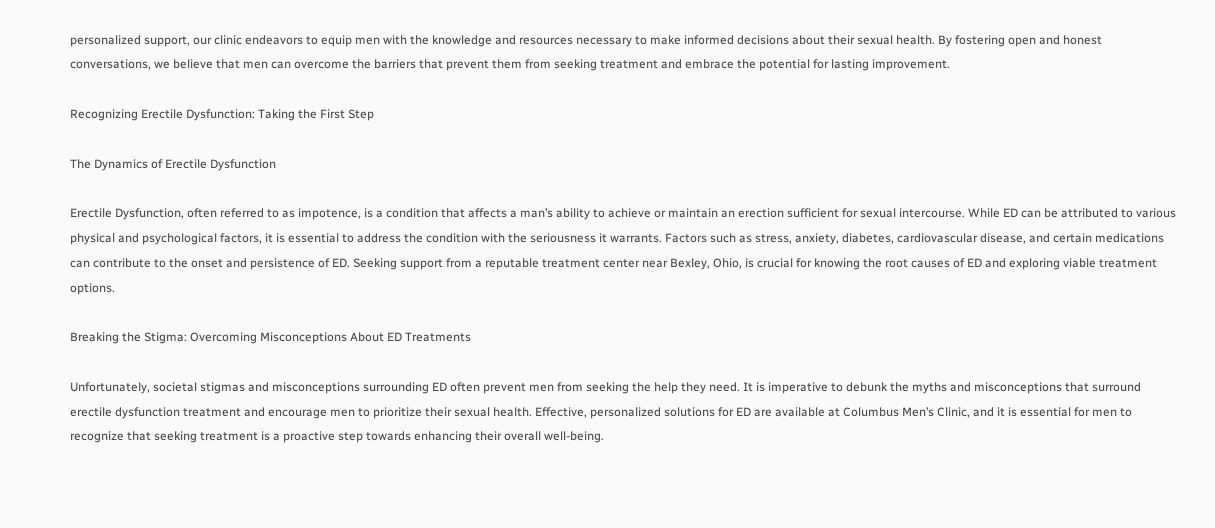personalized support, our clinic endeavors to equip men with the knowledge and resources necessary to make informed decisions about their sexual health. By fostering open and honest conversations, we believe that men can overcome the barriers that prevent them from seeking treatment and embrace the potential for lasting improvement.

Recognizing Erectile Dysfunction: Taking the First Step

The Dynamics of Erectile Dysfunction

Erectile Dysfunction, often referred to as impotence, is a condition that affects a man’s ability to achieve or maintain an erection sufficient for sexual intercourse. While ED can be attributed to various physical and psychological factors, it is essential to address the condition with the seriousness it warrants. Factors such as stress, anxiety, diabetes, cardiovascular disease, and certain medications can contribute to the onset and persistence of ED. Seeking support from a reputable treatment center near Bexley, Ohio, is crucial for knowing the root causes of ED and exploring viable treatment options.

Breaking the Stigma: Overcoming Misconceptions About ED Treatments

Unfortunately, societal stigmas and misconceptions surrounding ED often prevent men from seeking the help they need. It is imperative to debunk the myths and misconceptions that surround erectile dysfunction treatment and encourage men to prioritize their sexual health. Effective, personalized solutions for ED are available at Columbus Men’s Clinic, and it is essential for men to recognize that seeking treatment is a proactive step towards enhancing their overall well-being.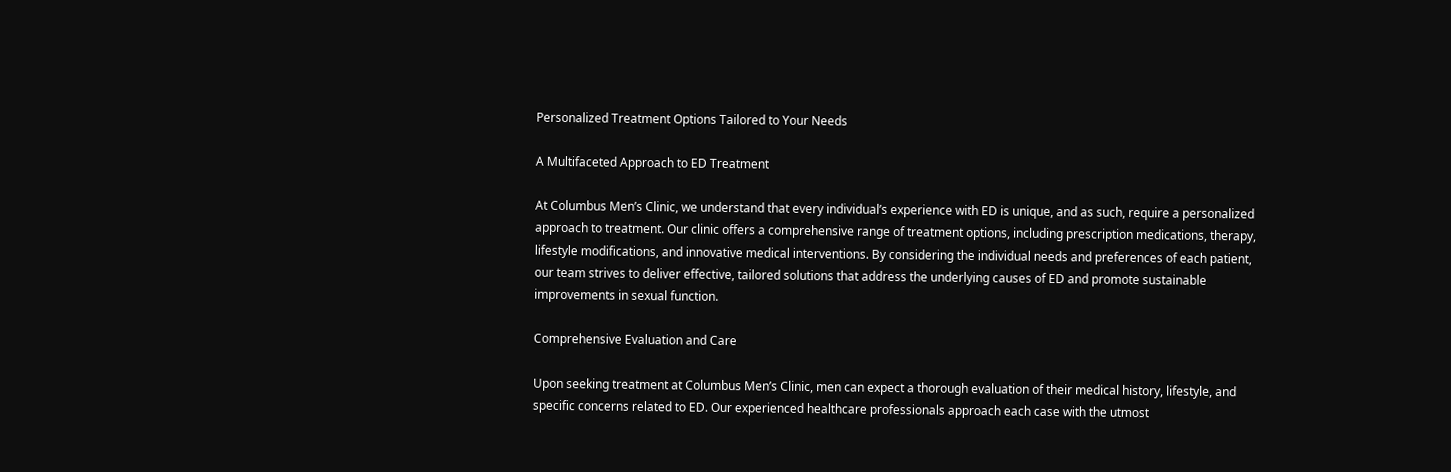Personalized Treatment Options Tailored to Your Needs

A Multifaceted Approach to ED Treatment

At Columbus Men’s Clinic, we understand that every individual’s experience with ED is unique, and as such, require a personalized approach to treatment. Our clinic offers a comprehensive range of treatment options, including prescription medications, therapy, lifestyle modifications, and innovative medical interventions. By considering the individual needs and preferences of each patient, our team strives to deliver effective, tailored solutions that address the underlying causes of ED and promote sustainable improvements in sexual function.

Comprehensive Evaluation and Care

Upon seeking treatment at Columbus Men’s Clinic, men can expect a thorough evaluation of their medical history, lifestyle, and specific concerns related to ED. Our experienced healthcare professionals approach each case with the utmost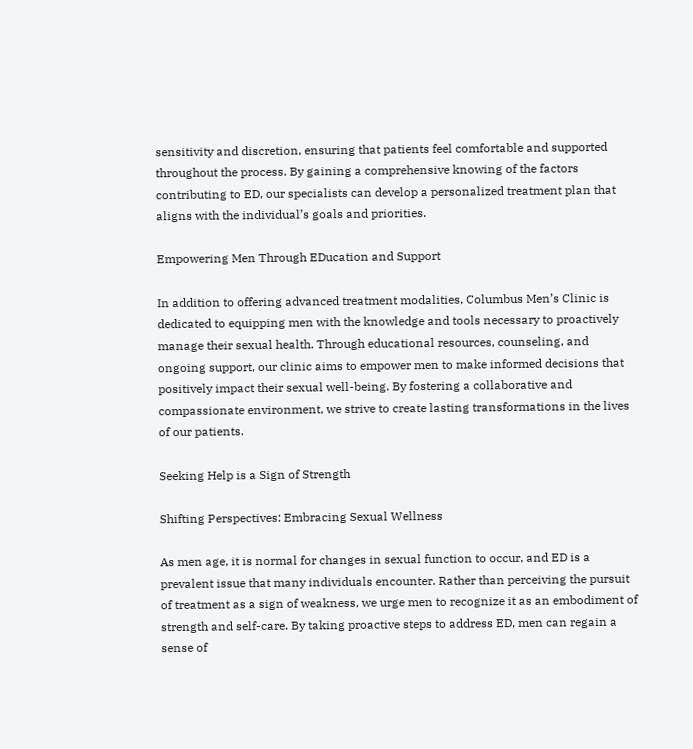sensitivity and discretion, ensuring that patients feel comfortable and supported throughout the process. By gaining a comprehensive knowing of the factors contributing to ED, our specialists can develop a personalized treatment plan that aligns with the individual’s goals and priorities.

Empowering Men Through EDucation and Support

In addition to offering advanced treatment modalities, Columbus Men’s Clinic is dedicated to equipping men with the knowledge and tools necessary to proactively manage their sexual health. Through educational resources, counseling, and ongoing support, our clinic aims to empower men to make informed decisions that positively impact their sexual well-being. By fostering a collaborative and compassionate environment, we strive to create lasting transformations in the lives of our patients.

Seeking Help is a Sign of Strength

Shifting Perspectives: Embracing Sexual Wellness

As men age, it is normal for changes in sexual function to occur, and ED is a prevalent issue that many individuals encounter. Rather than perceiving the pursuit of treatment as a sign of weakness, we urge men to recognize it as an embodiment of strength and self-care. By taking proactive steps to address ED, men can regain a sense of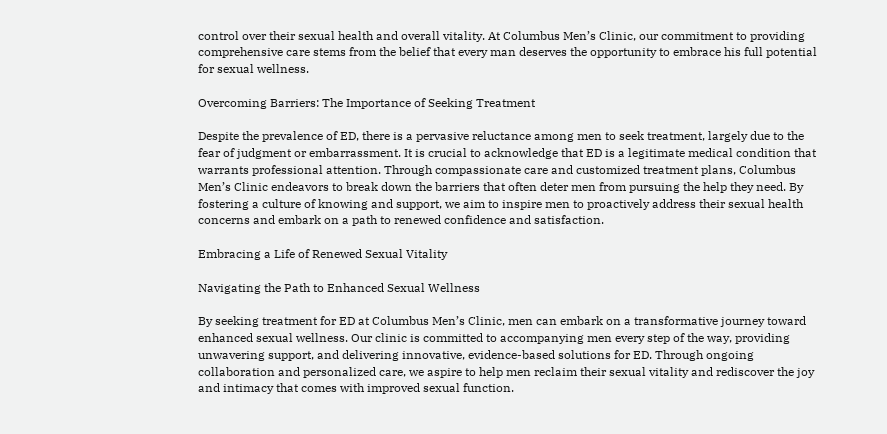control over their sexual health and overall vitality. At Columbus Men’s Clinic, our commitment to providing comprehensive care stems from the belief that every man deserves the opportunity to embrace his full potential for sexual wellness.

Overcoming Barriers: The Importance of Seeking Treatment

Despite the prevalence of ED, there is a pervasive reluctance among men to seek treatment, largely due to the fear of judgment or embarrassment. It is crucial to acknowledge that ED is a legitimate medical condition that warrants professional attention. Through compassionate care and customized treatment plans, Columbus Men’s Clinic endeavors to break down the barriers that often deter men from pursuing the help they need. By fostering a culture of knowing and support, we aim to inspire men to proactively address their sexual health concerns and embark on a path to renewed confidence and satisfaction.

Embracing a Life of Renewed Sexual Vitality

Navigating the Path to Enhanced Sexual Wellness

By seeking treatment for ED at Columbus Men’s Clinic, men can embark on a transformative journey toward enhanced sexual wellness. Our clinic is committed to accompanying men every step of the way, providing unwavering support, and delivering innovative, evidence-based solutions for ED. Through ongoing collaboration and personalized care, we aspire to help men reclaim their sexual vitality and rediscover the joy and intimacy that comes with improved sexual function.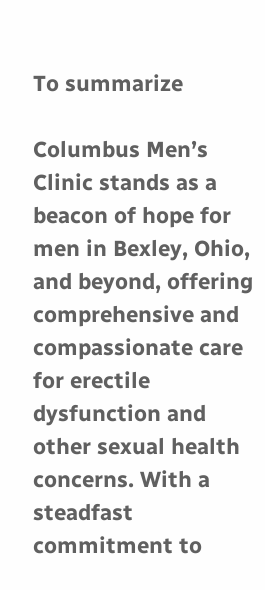To summarize

Columbus Men’s Clinic stands as a beacon of hope for men in Bexley, Ohio, and beyond, offering comprehensive and compassionate care for erectile dysfunction and other sexual health concerns. With a steadfast commitment to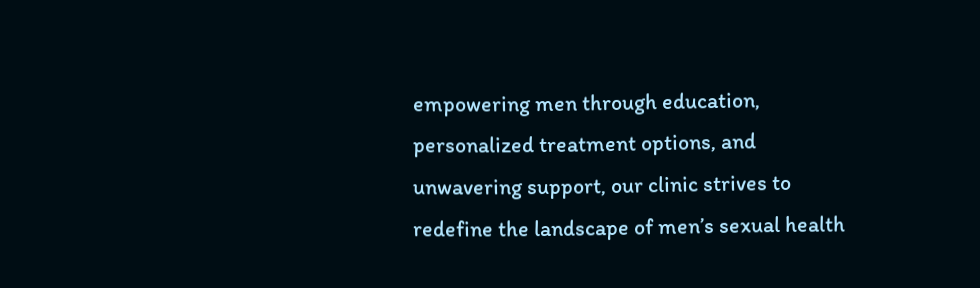empowering men through education, personalized treatment options, and unwavering support, our clinic strives to redefine the landscape of men’s sexual health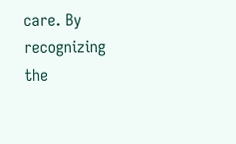care. By recognizing the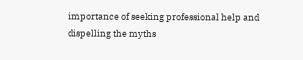importance of seeking professional help and dispelling the myths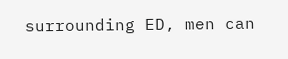surrounding ED, men can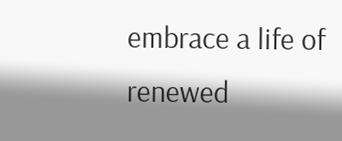embrace a life of renewed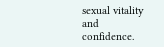sexual vitality and confidence.